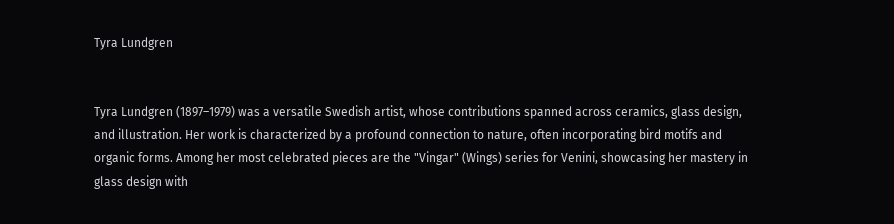Tyra Lundgren


Tyra Lundgren (1897–1979) was a versatile Swedish artist, whose contributions spanned across ceramics, glass design, and illustration. Her work is characterized by a profound connection to nature, often incorporating bird motifs and organic forms. Among her most celebrated pieces are the "Vingar" (Wings) series for Venini, showcasing her mastery in glass design with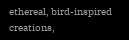ethereal, bird-inspired creations,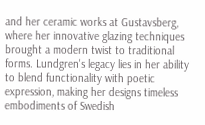and her ceramic works at Gustavsberg, where her innovative glazing techniques brought a modern twist to traditional forms. Lundgren's legacy lies in her ability to blend functionality with poetic expression, making her designs timeless embodiments of Swedish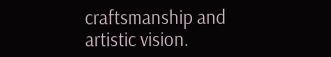craftsmanship and artistic vision.